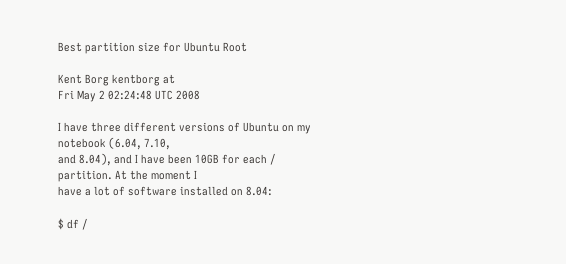Best partition size for Ubuntu Root

Kent Borg kentborg at
Fri May 2 02:24:48 UTC 2008

I have three different versions of Ubuntu on my notebook (6.04, 7.10,
and 8.04), and I have been 10GB for each / partition. At the moment I
have a lot of software installed on 8.04:

$ df /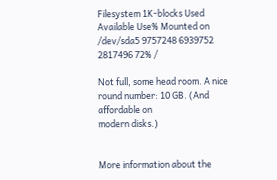Filesystem 1K-blocks Used Available Use% Mounted on
/dev/sda5 9757248 6939752 2817496 72% /

Not full, some head room. A nice round number: 10 GB. (And affordable on
modern disks.)


More information about the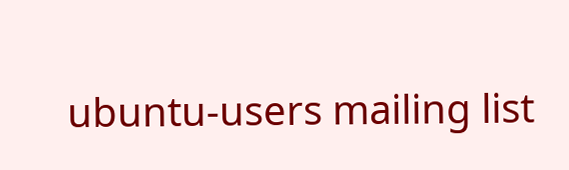ubuntu-users mailing list